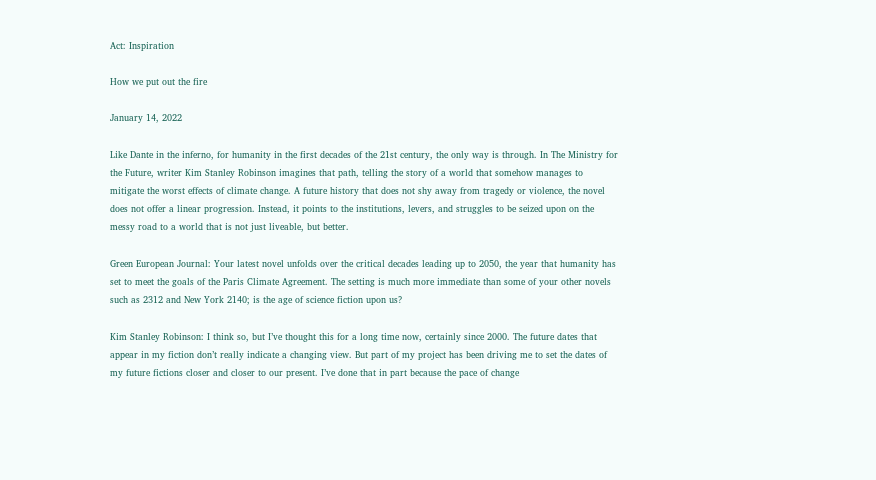Act: Inspiration

How we put out the fire

January 14, 2022

Like Dante in the inferno, for humanity in the first decades of the 21st century, the only way is through. In The Ministry for the Future, writer Kim Stanley Robinson imagines that path, telling the story of a world that somehow manages to mitigate the worst effects of climate change. A future history that does not shy away from tragedy or violence, the novel does not offer a linear progression. Instead, it points to the institutions, levers, and struggles to be seized upon on the messy road to a world that is not just liveable, but better.

Green European Journal: Your latest novel unfolds over the critical decades leading up to 2050, the year that humanity has set to meet the goals of the Paris Climate Agreement. The setting is much more immediate than some of your other novels such as 2312 and New York 2140; is the age of science fiction upon us?

Kim Stanley Robinson: I think so, but I’ve thought this for a long time now, certainly since 2000. The future dates that appear in my fiction don’t really indicate a changing view. But part of my project has been driving me to set the dates of my future fictions closer and closer to our present. I’ve done that in part because the pace of change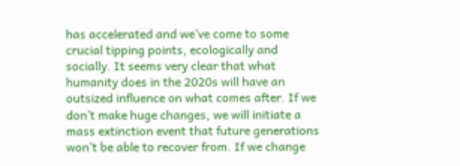has accelerated and we’ve come to some crucial tipping points, ecologically and socially. It seems very clear that what humanity does in the 2020s will have an outsized influence on what comes after. If we don’t make huge changes, we will initiate a mass extinction event that future generations won’t be able to recover from. If we change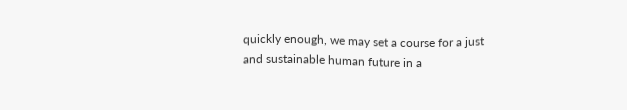quickly enough, we may set a course for a just and sustainable human future in a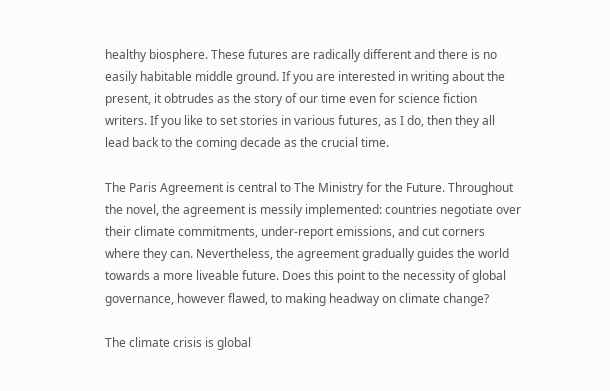healthy biosphere. These futures are radically different and there is no easily habitable middle ground. If you are interested in writing about the present, it obtrudes as the story of our time even for science fiction writers. If you like to set stories in various futures, as I do, then they all lead back to the coming decade as the crucial time.

The Paris Agreement is central to The Ministry for the Future. Throughout the novel, the agreement is messily implemented: countries negotiate over their climate commitments, under-report emissions, and cut corners where they can. Nevertheless, the agreement gradually guides the world towards a more liveable future. Does this point to the necessity of global governance, however flawed, to making headway on climate change?

The climate crisis is global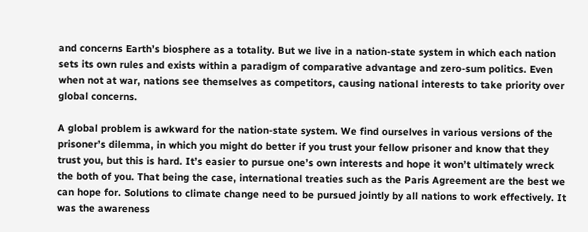and concerns Earth’s biosphere as a totality. But we live in a nation-state system in which each nation sets its own rules and exists within a paradigm of comparative advantage and zero-sum politics. Even when not at war, nations see themselves as competitors, causing national interests to take priority over global concerns.

A global problem is awkward for the nation-state system. We find ourselves in various versions of the prisoner’s dilemma, in which you might do better if you trust your fellow prisoner and know that they trust you, but this is hard. It’s easier to pursue one’s own interests and hope it won’t ultimately wreck the both of you. That being the case, international treaties such as the Paris Agreement are the best we can hope for. Solutions to climate change need to be pursued jointly by all nations to work effectively. It was the awareness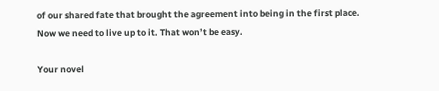of our shared fate that brought the agreement into being in the first place. Now we need to live up to it. That won’t be easy.

Your novel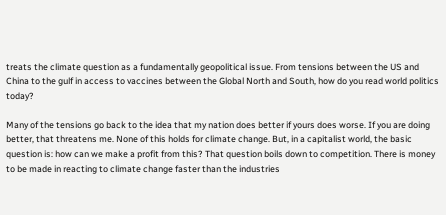treats the climate question as a fundamentally geopolitical issue. From tensions between the US and China to the gulf in access to vaccines between the Global North and South, how do you read world politics today?

Many of the tensions go back to the idea that my nation does better if yours does worse. If you are doing better, that threatens me. None of this holds for climate change. But, in a capitalist world, the basic question is: how can we make a profit from this? That question boils down to competition. There is money to be made in reacting to climate change faster than the industries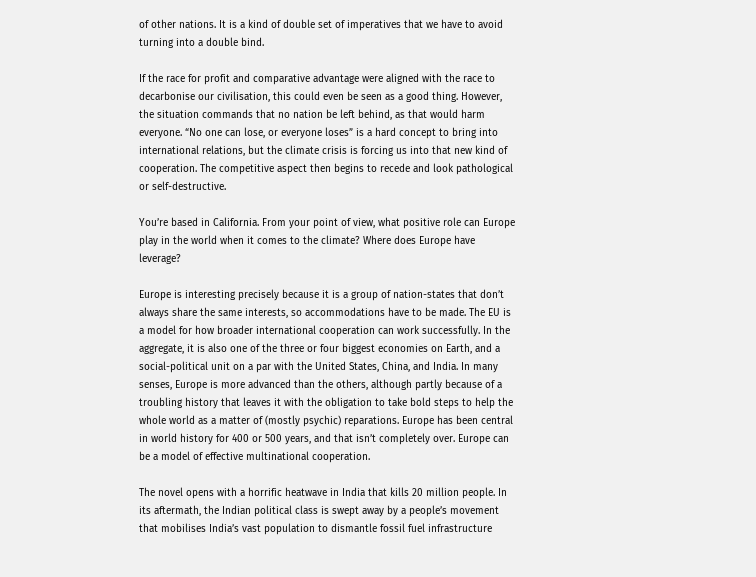of other nations. It is a kind of double set of imperatives that we have to avoid turning into a double bind.

If the race for profit and comparative advantage were aligned with the race to decarbonise our civilisation, this could even be seen as a good thing. However, the situation commands that no nation be left behind, as that would harm everyone. “No one can lose, or everyone loses” is a hard concept to bring into international relations, but the climate crisis is forcing us into that new kind of cooperation. The competitive aspect then begins to recede and look pathological or self-destructive.

You’re based in California. From your point of view, what positive role can Europe play in the world when it comes to the climate? Where does Europe have leverage?

Europe is interesting precisely because it is a group of nation-states that don’t always share the same interests, so accommodations have to be made. The EU is a model for how broader international cooperation can work successfully. In the aggregate, it is also one of the three or four biggest economies on Earth, and a social-political unit on a par with the United States, China, and India. In many senses, Europe is more advanced than the others, although partly because of a troubling history that leaves it with the obligation to take bold steps to help the whole world as a matter of (mostly psychic) reparations. Europe has been central in world history for 400 or 500 years, and that isn’t completely over. Europe can be a model of effective multinational cooperation.

The novel opens with a horrific heatwave in India that kills 20 million people. In its aftermath, the Indian political class is swept away by a people’s movement that mobilises India’s vast population to dismantle fossil fuel infrastructure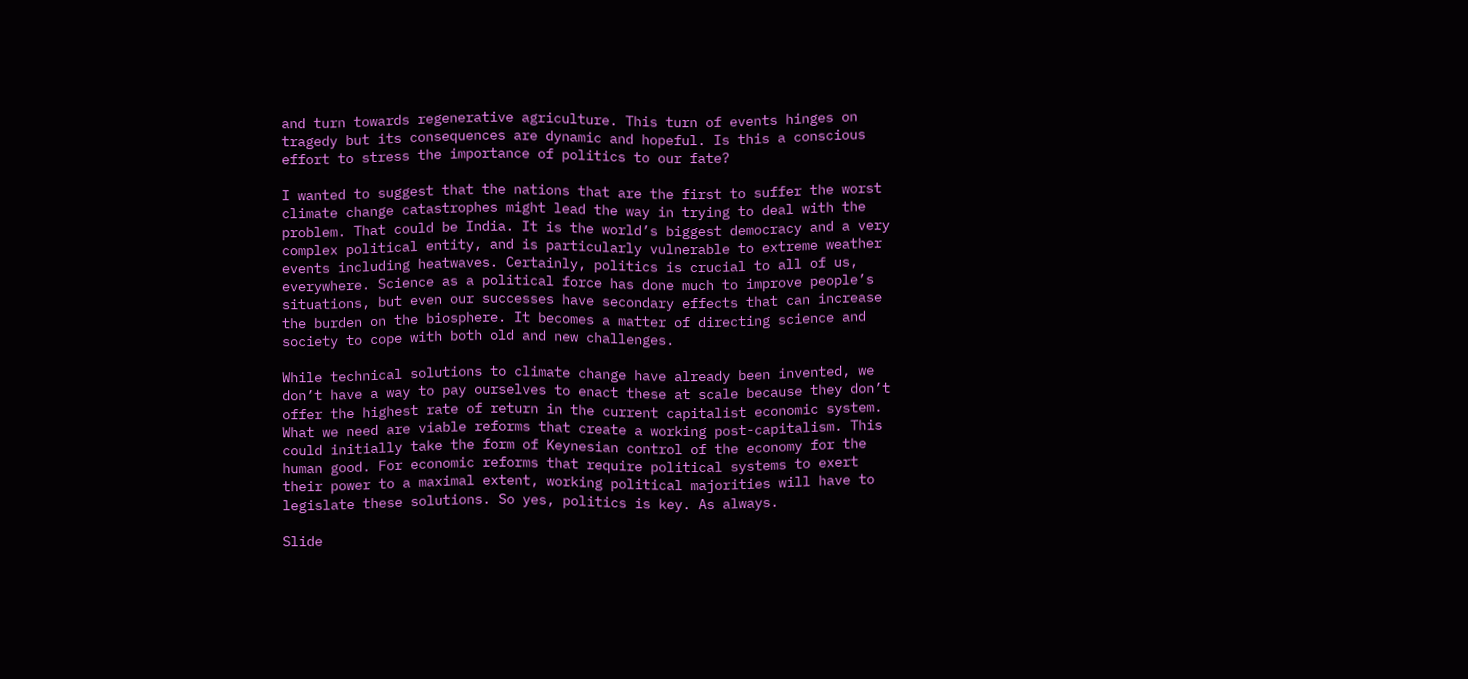and turn towards regenerative agriculture. This turn of events hinges on tragedy but its consequences are dynamic and hopeful. Is this a conscious effort to stress the importance of politics to our fate?

I wanted to suggest that the nations that are the first to suffer the worst climate change catastrophes might lead the way in trying to deal with the problem. That could be India. It is the world’s biggest democracy and a very complex political entity, and is particularly vulnerable to extreme weather events including heatwaves. Certainly, politics is crucial to all of us, everywhere. Science as a political force has done much to improve people’s situations, but even our successes have secondary effects that can increase the burden on the biosphere. It becomes a matter of directing science and society to cope with both old and new challenges.

While technical solutions to climate change have already been invented, we don’t have a way to pay ourselves to enact these at scale because they don’t offer the highest rate of return in the current capitalist economic system. What we need are viable reforms that create a working post-capitalism. This could initially take the form of Keynesian control of the economy for the human good. For economic reforms that require political systems to exert their power to a maximal extent, working political majorities will have to legislate these solutions. So yes, politics is key. As always.

Slide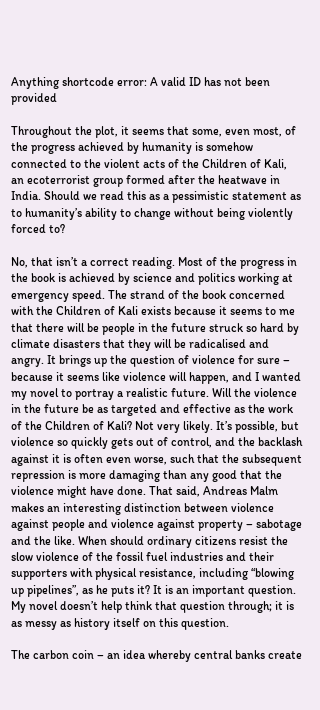Anything shortcode error: A valid ID has not been provided

Throughout the plot, it seems that some, even most, of the progress achieved by humanity is somehow connected to the violent acts of the Children of Kali, an ecoterrorist group formed after the heatwave in India. Should we read this as a pessimistic statement as to humanity’s ability to change without being violently forced to?

No, that isn’t a correct reading. Most of the progress in the book is achieved by science and politics working at emergency speed. The strand of the book concerned with the Children of Kali exists because it seems to me that there will be people in the future struck so hard by climate disasters that they will be radicalised and angry. It brings up the question of violence for sure – because it seems like violence will happen, and I wanted my novel to portray a realistic future. Will the violence in the future be as targeted and effective as the work of the Children of Kali? Not very likely. It’s possible, but violence so quickly gets out of control, and the backlash against it is often even worse, such that the subsequent repression is more damaging than any good that the violence might have done. That said, Andreas Malm makes an interesting distinction between violence against people and violence against property – sabotage and the like. When should ordinary citizens resist the slow violence of the fossil fuel industries and their supporters with physical resistance, including “blowing up pipelines”, as he puts it? It is an important question. My novel doesn’t help think that question through; it is as messy as history itself on this question.

The carbon coin – an idea whereby central banks create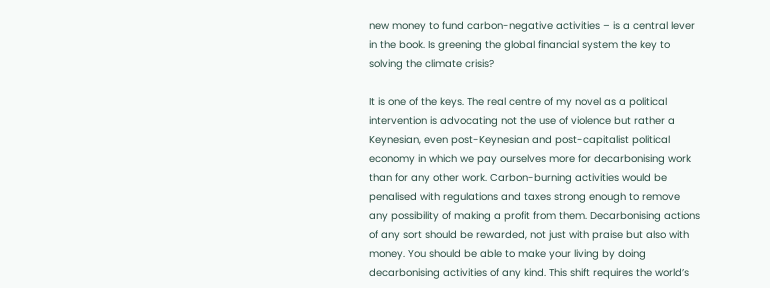new money to fund carbon-negative activities – is a central lever in the book. Is greening the global financial system the key to solving the climate crisis?

It is one of the keys. The real centre of my novel as a political intervention is advocating not the use of violence but rather a Keynesian, even post-Keynesian and post-capitalist political economy in which we pay ourselves more for decarbonising work than for any other work. Carbon-burning activities would be penalised with regulations and taxes strong enough to remove any possibility of making a profit from them. Decarbonising actions of any sort should be rewarded, not just with praise but also with money. You should be able to make your living by doing decarbonising activities of any kind. This shift requires the world’s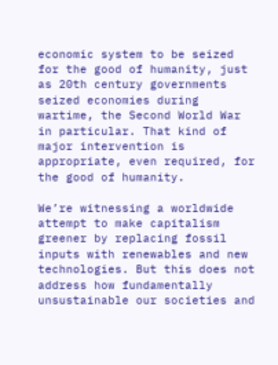economic system to be seized for the good of humanity, just as 20th century governments seized economies during wartime, the Second World War in particular. That kind of major intervention is appropriate, even required, for the good of humanity.

We’re witnessing a worldwide attempt to make capitalism greener by replacing fossil inputs with renewables and new technologies. But this does not address how fundamentally unsustainable our societies and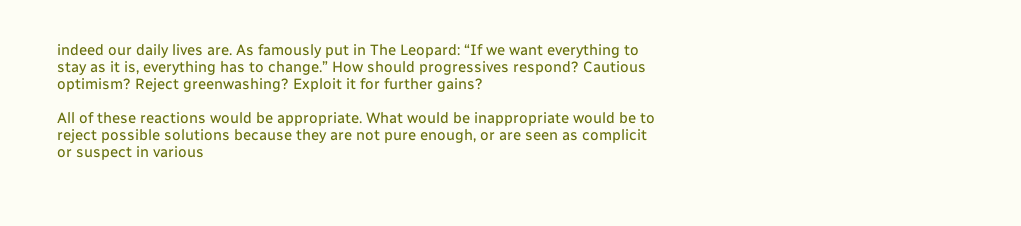indeed our daily lives are. As famously put in The Leopard: “If we want everything to stay as it is, everything has to change.” How should progressives respond? Cautious optimism? Reject greenwashing? Exploit it for further gains?

All of these reactions would be appropriate. What would be inappropriate would be to reject possible solutions because they are not pure enough, or are seen as complicit or suspect in various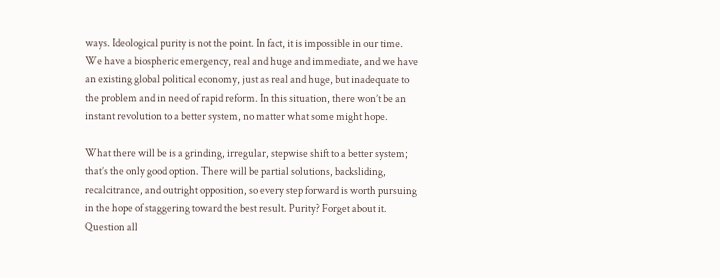ways. Ideological purity is not the point. In fact, it is impossible in our time. We have a biospheric emergency, real and huge and immediate, and we have an existing global political economy, just as real and huge, but inadequate to the problem and in need of rapid reform. In this situation, there won’t be an instant revolution to a better system, no matter what some might hope.

What there will be is a grinding, irregular, stepwise shift to a better system; that’s the only good option. There will be partial solutions, backsliding, recalcitrance, and outright opposition, so every step forward is worth pursuing in the hope of staggering toward the best result. Purity? Forget about it. Question all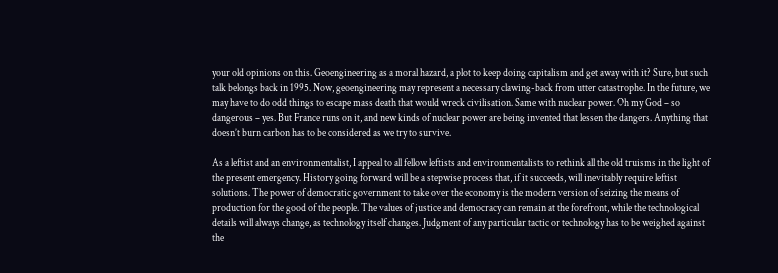your old opinions on this. Geoengineering as a moral hazard, a plot to keep doing capitalism and get away with it? Sure, but such talk belongs back in 1995. Now, geoengineering may represent a necessary clawing-back from utter catastrophe. In the future, we may have to do odd things to escape mass death that would wreck civilisation. Same with nuclear power. Oh my God – so dangerous – yes. But France runs on it, and new kinds of nuclear power are being invented that lessen the dangers. Anything that doesn’t burn carbon has to be considered as we try to survive.

As a leftist and an environmentalist, I appeal to all fellow leftists and environmentalists to rethink all the old truisms in the light of the present emergency. History going forward will be a stepwise process that, if it succeeds, will inevitably require leftist solutions. The power of democratic government to take over the economy is the modern version of seizing the means of production for the good of the people. The values of justice and democracy can remain at the forefront, while the technological details will always change, as technology itself changes. Judgment of any particular tactic or technology has to be weighed against the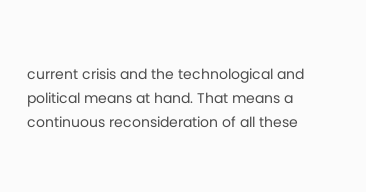current crisis and the technological and political means at hand. That means a continuous reconsideration of all these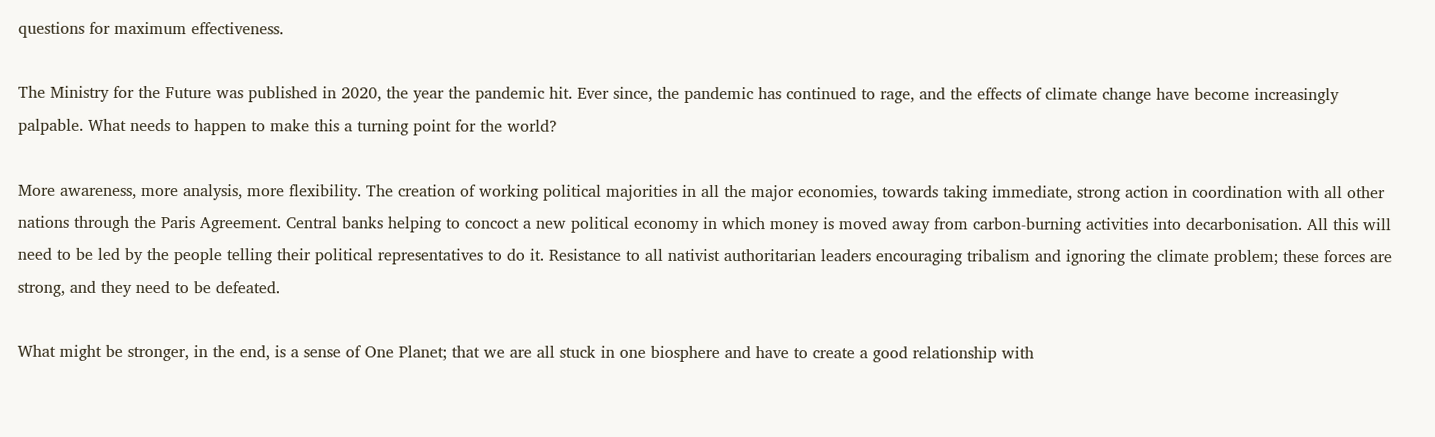questions for maximum effectiveness.

The Ministry for the Future was published in 2020, the year the pandemic hit. Ever since, the pandemic has continued to rage, and the effects of climate change have become increasingly palpable. What needs to happen to make this a turning point for the world?

More awareness, more analysis, more flexibility. The creation of working political majorities in all the major economies, towards taking immediate, strong action in coordination with all other nations through the Paris Agreement. Central banks helping to concoct a new political economy in which money is moved away from carbon-burning activities into decarbonisation. All this will need to be led by the people telling their political representatives to do it. Resistance to all nativist authoritarian leaders encouraging tribalism and ignoring the climate problem; these forces are strong, and they need to be defeated.

What might be stronger, in the end, is a sense of One Planet; that we are all stuck in one biosphere and have to create a good relationship with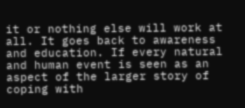it or nothing else will work at all. It goes back to awareness and education. If every natural and human event is seen as an aspect of the larger story of coping with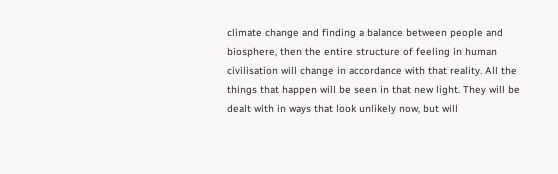climate change and finding a balance between people and biosphere, then the entire structure of feeling in human civilisation will change in accordance with that reality. All the things that happen will be seen in that new light. They will be dealt with in ways that look unlikely now, but will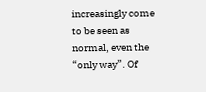increasingly come to be seen as normal, even the “only way”. Of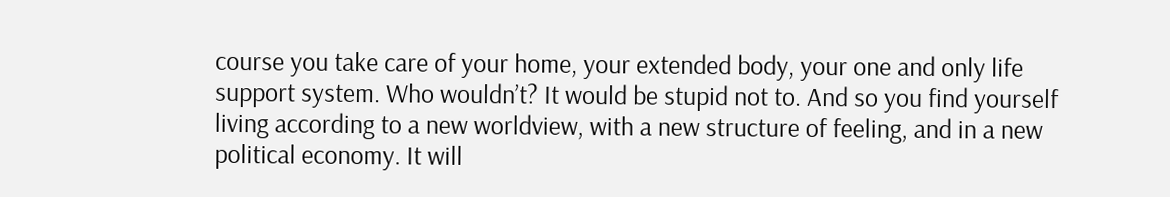course you take care of your home, your extended body, your one and only life support system. Who wouldn’t? It would be stupid not to. And so you find yourself living according to a new worldview, with a new structure of feeling, and in a new political economy. It will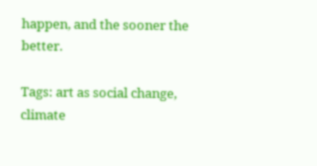happen, and the sooner the better.

Tags: art as social change, climate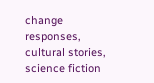change responses, cultural stories, science fiction